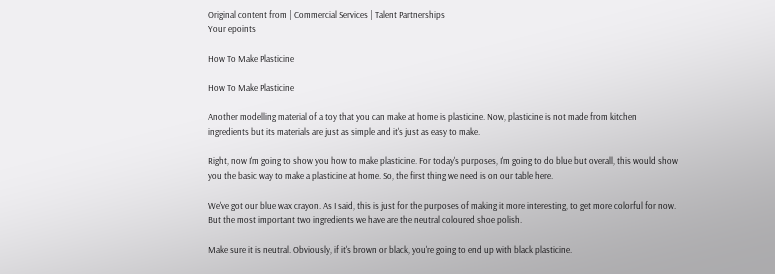Original content from | Commercial Services | Talent Partnerships
Your epoints

How To Make Plasticine

How To Make Plasticine

Another modelling material of a toy that you can make at home is plasticine. Now, plasticine is not made from kitchen ingredients but its materials are just as simple and it's just as easy to make.

Right, now I'm going to show you how to make plasticine. For today's purposes, I'm going to do blue but overall, this would show you the basic way to make a plasticine at home. So, the first thing we need is on our table here.

We've got our blue wax crayon. As I said, this is just for the purposes of making it more interesting, to get more colorful for now. But the most important two ingredients we have are the neutral coloured shoe polish.

Make sure it is neutral. Obviously, if it's brown or black, you're going to end up with black plasticine.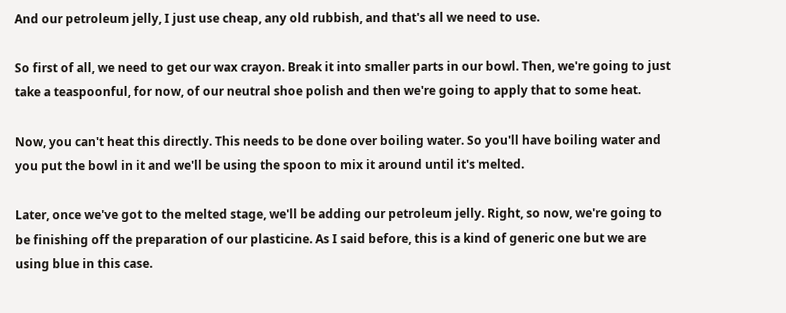And our petroleum jelly, I just use cheap, any old rubbish, and that's all we need to use.

So first of all, we need to get our wax crayon. Break it into smaller parts in our bowl. Then, we're going to just take a teaspoonful, for now, of our neutral shoe polish and then we're going to apply that to some heat.

Now, you can't heat this directly. This needs to be done over boiling water. So you'll have boiling water and you put the bowl in it and we'll be using the spoon to mix it around until it's melted.

Later, once we've got to the melted stage, we'll be adding our petroleum jelly. Right, so now, we're going to be finishing off the preparation of our plasticine. As I said before, this is a kind of generic one but we are using blue in this case.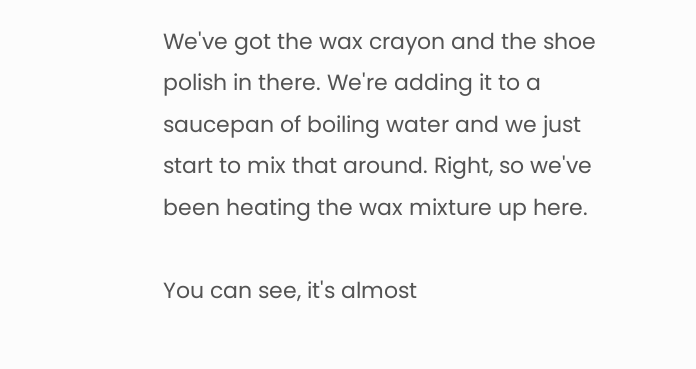We've got the wax crayon and the shoe polish in there. We're adding it to a saucepan of boiling water and we just start to mix that around. Right, so we've been heating the wax mixture up here.

You can see, it's almost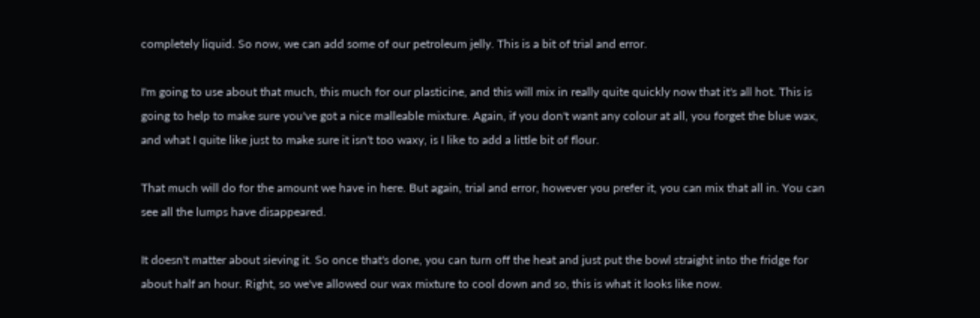completely liquid. So now, we can add some of our petroleum jelly. This is a bit of trial and error.

I'm going to use about that much, this much for our plasticine, and this will mix in really quite quickly now that it's all hot. This is going to help to make sure you've got a nice malleable mixture. Again, if you don't want any colour at all, you forget the blue wax, and what I quite like just to make sure it isn't too waxy, is I like to add a little bit of flour.

That much will do for the amount we have in here. But again, trial and error, however you prefer it, you can mix that all in. You can see all the lumps have disappeared.

It doesn't matter about sieving it. So once that's done, you can turn off the heat and just put the bowl straight into the fridge for about half an hour. Right, so we've allowed our wax mixture to cool down and so, this is what it looks like now.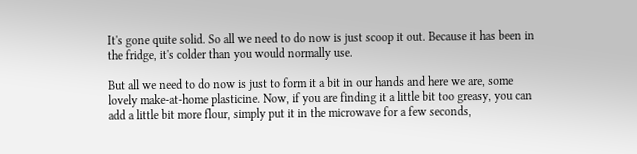It's gone quite solid. So all we need to do now is just scoop it out. Because it has been in the fridge, it's colder than you would normally use.

But all we need to do now is just to form it a bit in our hands and here we are, some lovely make-at-home plasticine. Now, if you are finding it a little bit too greasy, you can add a little bit more flour, simply put it in the microwave for a few seconds,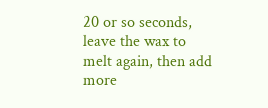20 or so seconds, leave the wax to melt again, then add more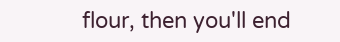flour, then you'll end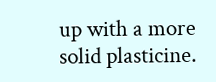up with a more solid plasticine.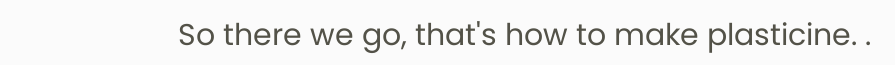So there we go, that's how to make plasticine. .